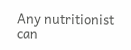Any nutritionist can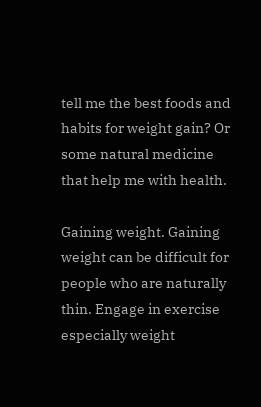tell me the best foods and habits for weight gain? Or some natural medicine that help me with health.

Gaining weight. Gaining weight can be difficult for people who are naturally thin. Engage in exercise especially weight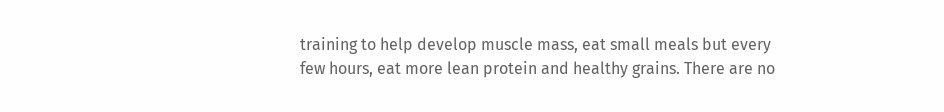training to help develop muscle mass, eat small meals but every few hours, eat more lean protein and healthy grains. There are no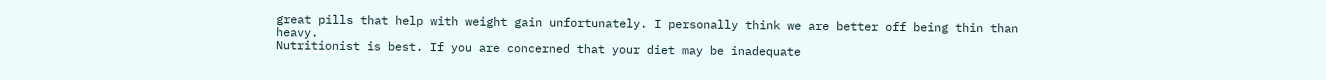great pills that help with weight gain unfortunately. I personally think we are better off being thin than heavy.
Nutritionist is best. If you are concerned that your diet may be inadequate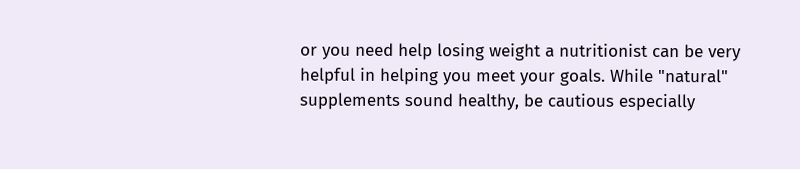or you need help losing weight a nutritionist can be very helpful in helping you meet your goals. While "natural" supplements sound healthy, be cautious especially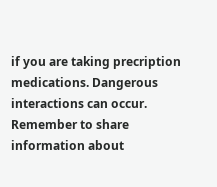if you are taking precription medications. Dangerous interactions can occur. Remember to share information about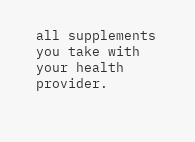all supplements you take with your health provider.